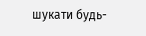шукати будь-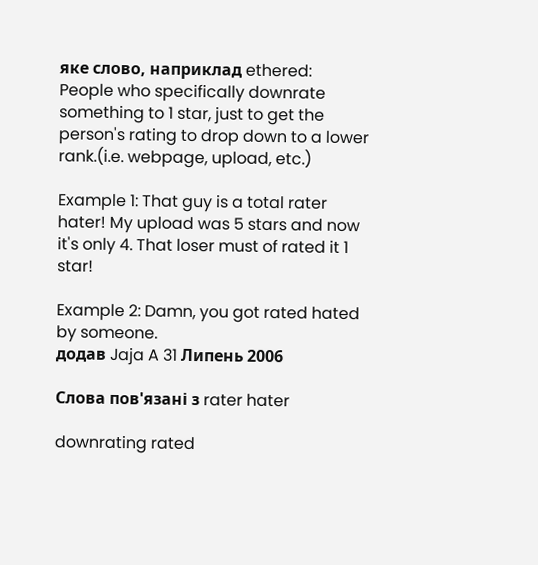яке слово, наприклад ethered:
People who specifically downrate something to 1 star, just to get the person's rating to drop down to a lower rank.(i.e. webpage, upload, etc.)

Example 1: That guy is a total rater hater! My upload was 5 stars and now it's only 4. That loser must of rated it 1 star!

Example 2: Damn, you got rated hated by someone.
додав Jaja A 31 Липень 2006

Слова пов'язані з rater hater

downrating rated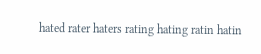hated rater haters rating hating ratin hatin